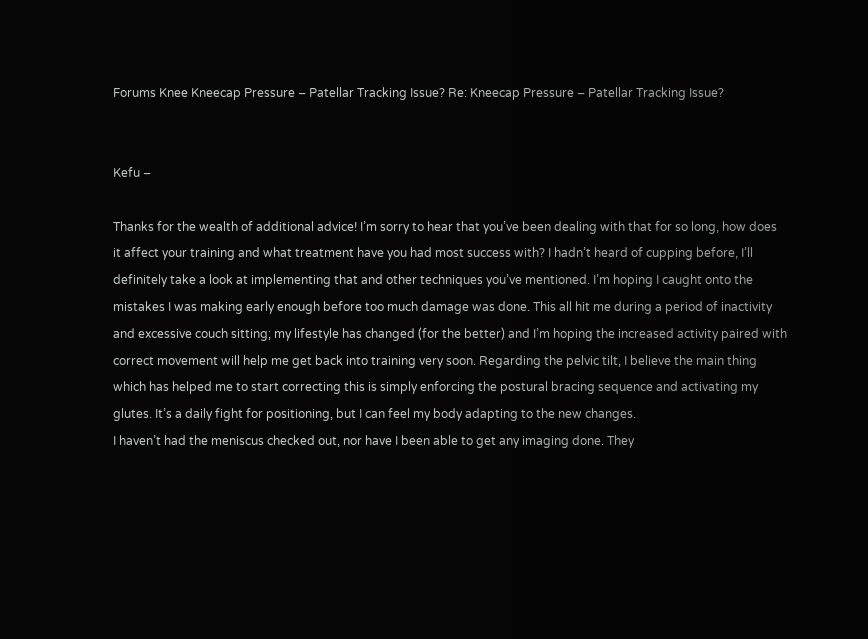Forums Knee Kneecap Pressure – Patellar Tracking Issue? Re: Kneecap Pressure – Patellar Tracking Issue?


Kefu –

Thanks for the wealth of additional advice! I’m sorry to hear that you’ve been dealing with that for so long, how does it affect your training and what treatment have you had most success with? I hadn’t heard of cupping before, I’ll definitely take a look at implementing that and other techniques you’ve mentioned. I’m hoping I caught onto the mistakes I was making early enough before too much damage was done. This all hit me during a period of inactivity and excessive couch sitting; my lifestyle has changed (for the better) and I’m hoping the increased activity paired with correct movement will help me get back into training very soon. Regarding the pelvic tilt, I believe the main thing which has helped me to start correcting this is simply enforcing the postural bracing sequence and activating my glutes. It’s a daily fight for positioning, but I can feel my body adapting to the new changes.
I haven’t had the meniscus checked out, nor have I been able to get any imaging done. They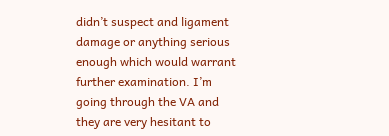didn’t suspect and ligament damage or anything serious enough which would warrant further examination. I’m going through the VA and they are very hesitant to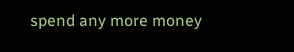spend any more money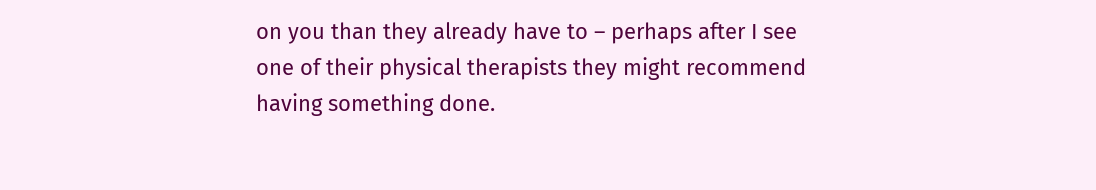on you than they already have to – perhaps after I see one of their physical therapists they might recommend having something done.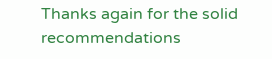Thanks again for the solid recommendations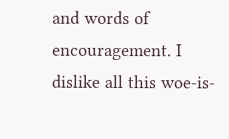and words of encouragement. I dislike all this woe-is-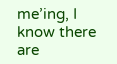me’ing, I know there are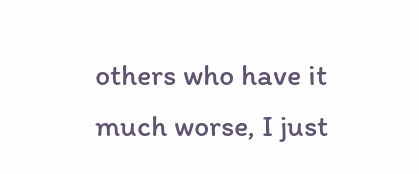others who have it much worse, I just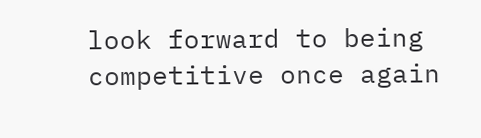look forward to being competitive once again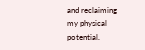and reclaiming my physical potential.